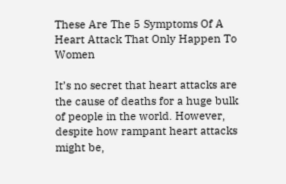These Are The 5 Symptoms Of A Heart Attack That Only Happen To Women

It’s no secret that heart attacks are the cause of deaths for a huge bulk of people in the world. However, despite how rampant heart attacks might be,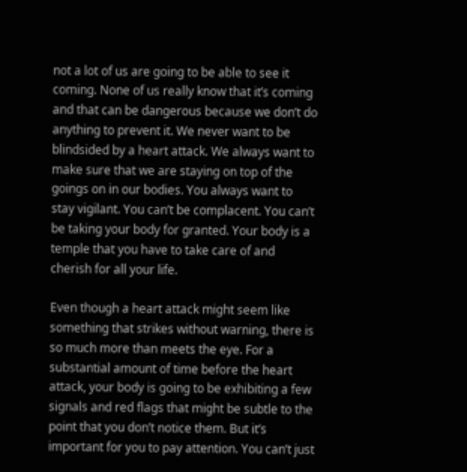not a lot of us are going to be able to see it coming. None of us really know that it’s coming and that can be dangerous because we don’t do anything to prevent it. We never want to be blindsided by a heart attack. We always want to make sure that we are staying on top of the goings on in our bodies. You always want to stay vigilant. You can’t be complacent. You can’t be taking your body for granted. Your body is a temple that you have to take care of and cherish for all your life.

Even though a heart attack might seem like something that strikes without warning, there is so much more than meets the eye. For a substantial amount of time before the heart attack, your body is going to be exhibiting a few signals and red flags that might be subtle to the point that you don’t notice them. But it’s important for you to pay attention. You can’t just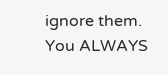ignore them. You ALWAYS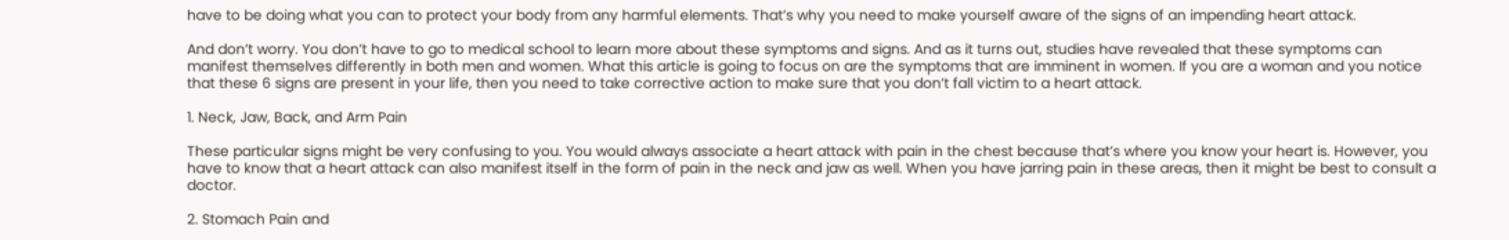have to be doing what you can to protect your body from any harmful elements. That’s why you need to make yourself aware of the signs of an impending heart attack.

And don’t worry. You don’t have to go to medical school to learn more about these symptoms and signs. And as it turns out, studies have revealed that these symptoms can manifest themselves differently in both men and women. What this article is going to focus on are the symptoms that are imminent in women. If you are a woman and you notice that these 6 signs are present in your life, then you need to take corrective action to make sure that you don’t fall victim to a heart attack.

1. Neck, Jaw, Back, and Arm Pain

These particular signs might be very confusing to you. You would always associate a heart attack with pain in the chest because that’s where you know your heart is. However, you have to know that a heart attack can also manifest itself in the form of pain in the neck and jaw as well. When you have jarring pain in these areas, then it might be best to consult a doctor.

2. Stomach Pain and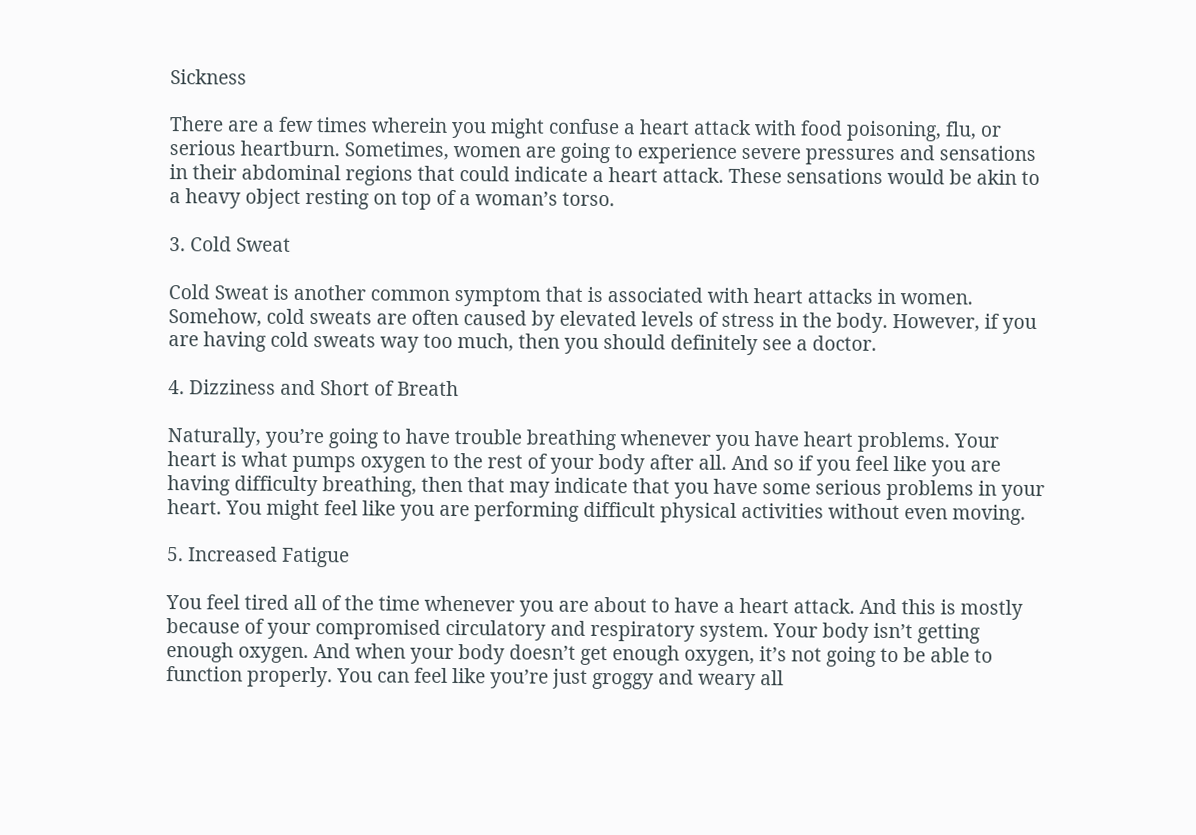Sickness

There are a few times wherein you might confuse a heart attack with food poisoning, flu, or serious heartburn. Sometimes, women are going to experience severe pressures and sensations in their abdominal regions that could indicate a heart attack. These sensations would be akin to a heavy object resting on top of a woman’s torso.

3. Cold Sweat

Cold Sweat is another common symptom that is associated with heart attacks in women. Somehow, cold sweats are often caused by elevated levels of stress in the body. However, if you are having cold sweats way too much, then you should definitely see a doctor.

4. Dizziness and Short of Breath

Naturally, you’re going to have trouble breathing whenever you have heart problems. Your heart is what pumps oxygen to the rest of your body after all. And so if you feel like you are having difficulty breathing, then that may indicate that you have some serious problems in your heart. You might feel like you are performing difficult physical activities without even moving.

5. Increased Fatigue

You feel tired all of the time whenever you are about to have a heart attack. And this is mostly because of your compromised circulatory and respiratory system. Your body isn’t getting enough oxygen. And when your body doesn’t get enough oxygen, it’s not going to be able to function properly. You can feel like you’re just groggy and weary all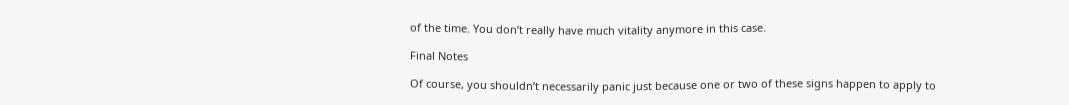of the time. You don’t really have much vitality anymore in this case.

Final Notes

Of course, you shouldn’t necessarily panic just because one or two of these signs happen to apply to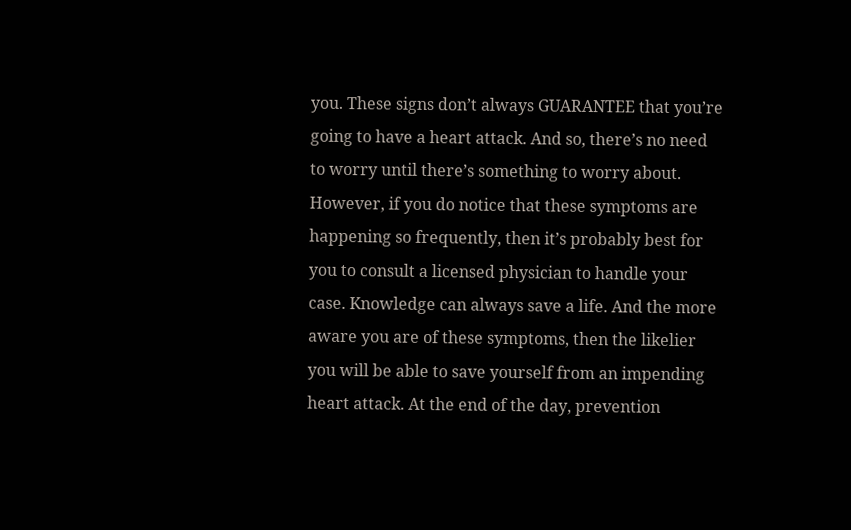you. These signs don’t always GUARANTEE that you’re going to have a heart attack. And so, there’s no need to worry until there’s something to worry about. However, if you do notice that these symptoms are happening so frequently, then it’s probably best for you to consult a licensed physician to handle your case. Knowledge can always save a life. And the more aware you are of these symptoms, then the likelier you will be able to save yourself from an impending heart attack. At the end of the day, prevention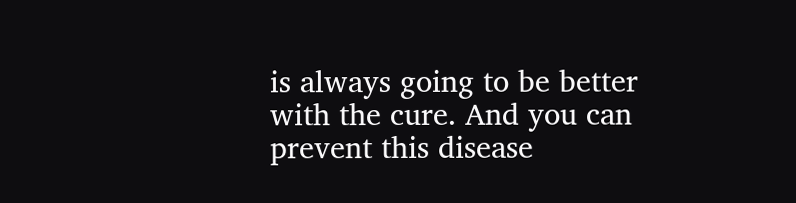is always going to be better with the cure. And you can prevent this disease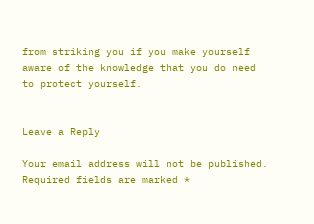from striking you if you make yourself aware of the knowledge that you do need to protect yourself.


Leave a Reply

Your email address will not be published. Required fields are marked *